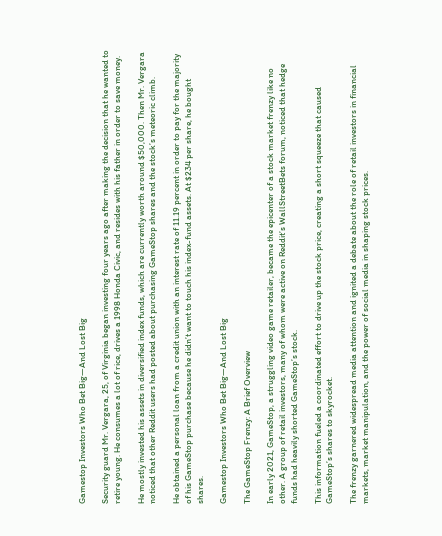Gamestop Investors Who Bet Big—And Lost Big

Security guard Mr. Vergara, 25, of Virginia began investing four years ago after making the decision that he wanted to retire young. He consumes a lot of rice, drives a 1998 Honda Civic, and resides with his father in order to save money.

He mostly invested his assets in diversified index funds, which are currently worth around $50,000. Then Mr. Vergara noticed that other Reddit users had posted about purchasing GameStop shares and the stock’s meteoric climb.

He obtained a personal loan from a credit union with an interest rate of 11.19 percent in order to pay for the majority of his GameStop purchase because he didn’t want to touch his index-fund assets. At $234 per share, he bought shares.

Gamestop Investors Who Bet Big—And Lost Big

The GameStop Frenzy: A Brief Overview

In early 2021, GameStop, a struggling video game retailer, became the epicenter of a stock market frenzy like no other. A group of retail investors, many of whom were active on Reddit’s WallStreetBets forum, noticed that hedge funds had heavily shorted GameStop’s stock.

This information fueled a coordinated effort to drive up the stock price, creating a short squeeze that caused GameStop’s shares to skyrocket.

The frenzy garnered widespread media attention and ignited a debate about the role of retail investors in financial markets, market manipulation, and the power of social media in shaping stock prices.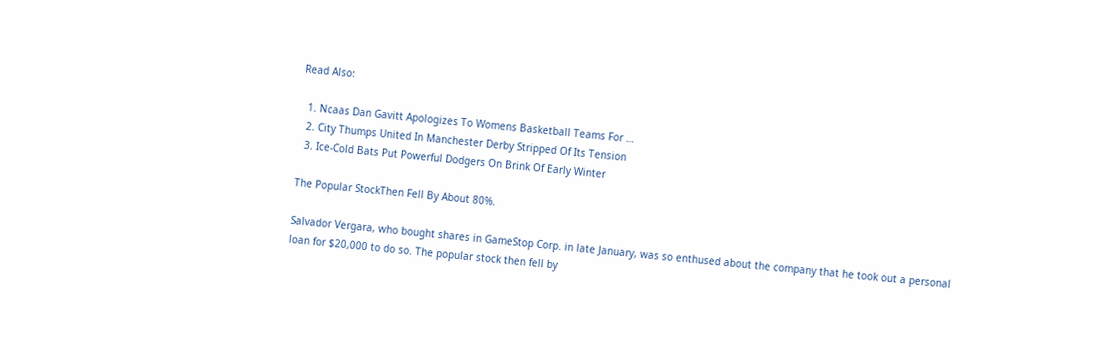Read Also:

  1. Ncaas Dan Gavitt Apologizes To Womens Basketball Teams For …
  2. City Thumps United In Manchester Derby Stripped Of Its Tension
  3. Ice-Cold Bats Put Powerful Dodgers On Brink Of Early Winter

The Popular StockThen Fell By About 80%.

Salvador Vergara, who bought shares in GameStop Corp. in late January, was so enthused about the company that he took out a personal loan for $20,000 to do so. The popular stock then fell by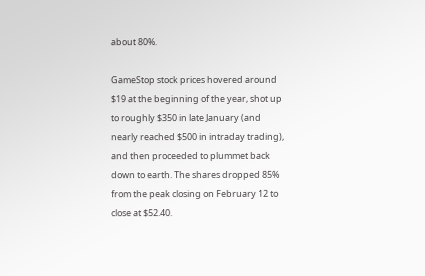about 80%.

GameStop stock prices hovered around $19 at the beginning of the year, shot up to roughly $350 in late January (and nearly reached $500 in intraday trading), and then proceeded to plummet back down to earth. The shares dropped 85% from the peak closing on February 12 to close at $52.40.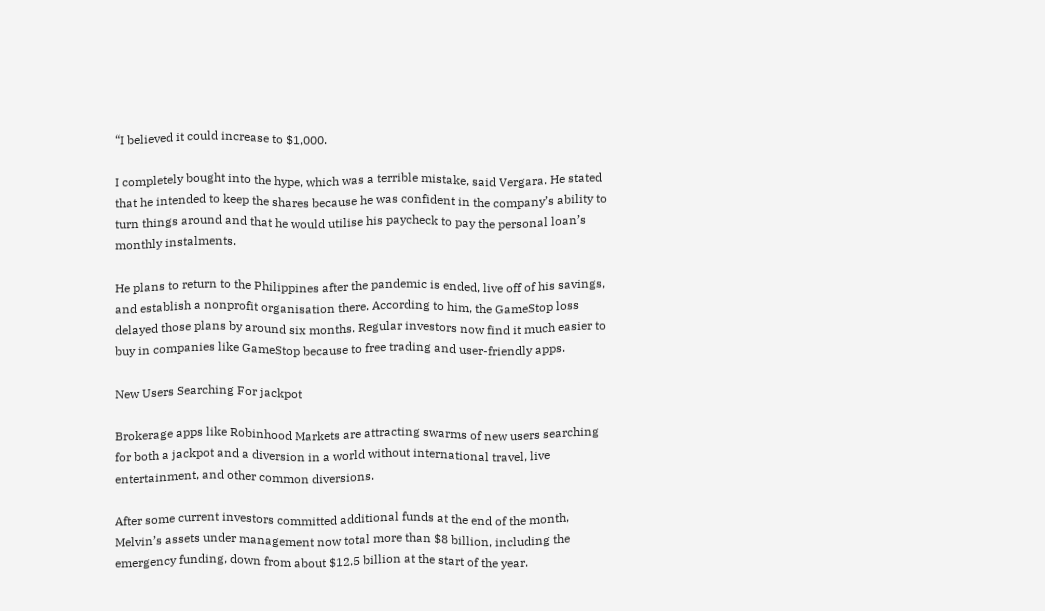“I believed it could increase to $1,000.

I completely bought into the hype, which was a terrible mistake, said Vergara. He stated that he intended to keep the shares because he was confident in the company’s ability to turn things around and that he would utilise his paycheck to pay the personal loan’s monthly instalments.

He plans to return to the Philippines after the pandemic is ended, live off of his savings, and establish a nonprofit organisation there. According to him, the GameStop loss delayed those plans by around six months. Regular investors now find it much easier to buy in companies like GameStop because to free trading and user-friendly apps.

New Users Searching For jackpot

Brokerage apps like Robinhood Markets are attracting swarms of new users searching for both a jackpot and a diversion in a world without international travel, live entertainment, and other common diversions.

After some current investors committed additional funds at the end of the month, Melvin’s assets under management now total more than $8 billion, including the emergency funding, down from about $12.5 billion at the start of the year.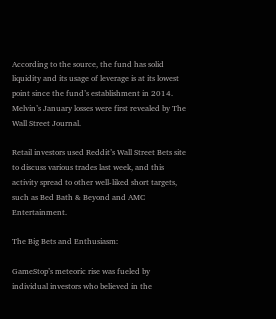According to the source, the fund has solid liquidity and its usage of leverage is at its lowest point since the fund’s establishment in 2014. Melvin’s January losses were first revealed by The Wall Street Journal.

Retail investors used Reddit’s Wall Street Bets site to discuss various trades last week, and this activity spread to other well-liked short targets, such as Bed Bath & Beyond and AMC Entertainment.

The Big Bets and Enthusiasm:

GameStop’s meteoric rise was fueled by individual investors who believed in the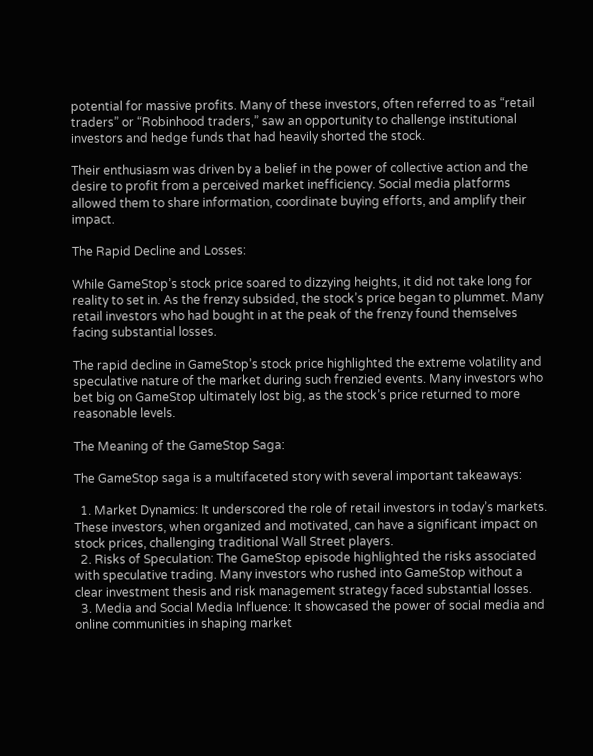potential for massive profits. Many of these investors, often referred to as “retail traders” or “Robinhood traders,” saw an opportunity to challenge institutional investors and hedge funds that had heavily shorted the stock.

Their enthusiasm was driven by a belief in the power of collective action and the desire to profit from a perceived market inefficiency. Social media platforms allowed them to share information, coordinate buying efforts, and amplify their impact.

The Rapid Decline and Losses:

While GameStop’s stock price soared to dizzying heights, it did not take long for reality to set in. As the frenzy subsided, the stock’s price began to plummet. Many retail investors who had bought in at the peak of the frenzy found themselves facing substantial losses.

The rapid decline in GameStop’s stock price highlighted the extreme volatility and speculative nature of the market during such frenzied events. Many investors who bet big on GameStop ultimately lost big, as the stock’s price returned to more reasonable levels.

The Meaning of the GameStop Saga:

The GameStop saga is a multifaceted story with several important takeaways:

  1. Market Dynamics: It underscored the role of retail investors in today’s markets. These investors, when organized and motivated, can have a significant impact on stock prices, challenging traditional Wall Street players.
  2. Risks of Speculation: The GameStop episode highlighted the risks associated with speculative trading. Many investors who rushed into GameStop without a clear investment thesis and risk management strategy faced substantial losses.
  3. Media and Social Media Influence: It showcased the power of social media and online communities in shaping market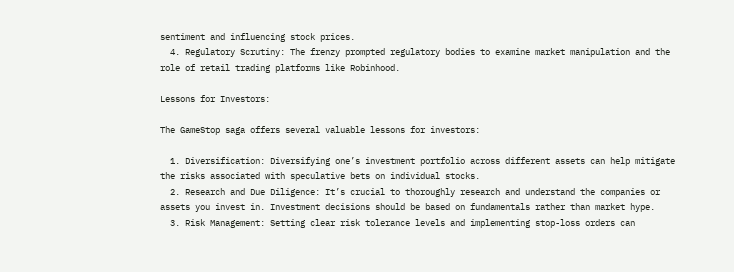sentiment and influencing stock prices.
  4. Regulatory Scrutiny: The frenzy prompted regulatory bodies to examine market manipulation and the role of retail trading platforms like Robinhood.

Lessons for Investors:

The GameStop saga offers several valuable lessons for investors:

  1. Diversification: Diversifying one’s investment portfolio across different assets can help mitigate the risks associated with speculative bets on individual stocks.
  2. Research and Due Diligence: It’s crucial to thoroughly research and understand the companies or assets you invest in. Investment decisions should be based on fundamentals rather than market hype.
  3. Risk Management: Setting clear risk tolerance levels and implementing stop-loss orders can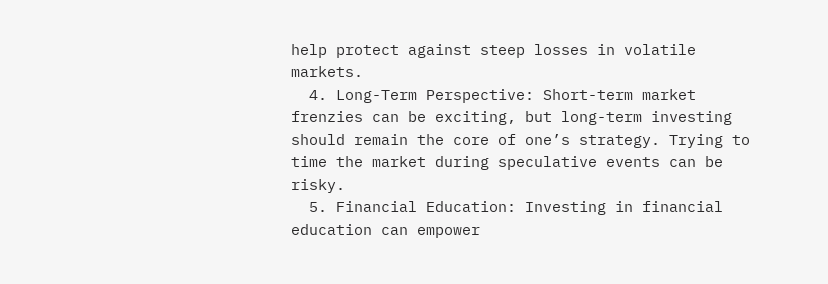help protect against steep losses in volatile markets.
  4. Long-Term Perspective: Short-term market frenzies can be exciting, but long-term investing should remain the core of one’s strategy. Trying to time the market during speculative events can be risky.
  5. Financial Education: Investing in financial education can empower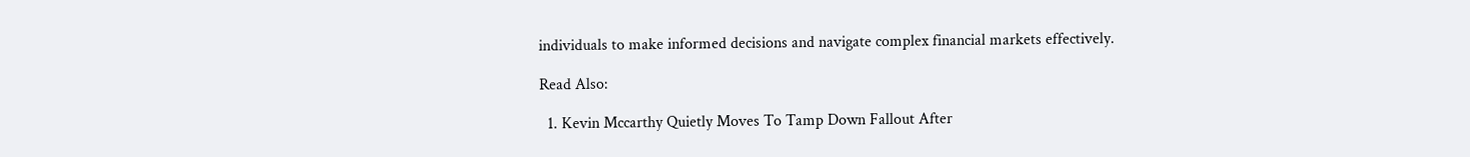individuals to make informed decisions and navigate complex financial markets effectively.

Read Also:

  1. Kevin Mccarthy Quietly Moves To Tamp Down Fallout After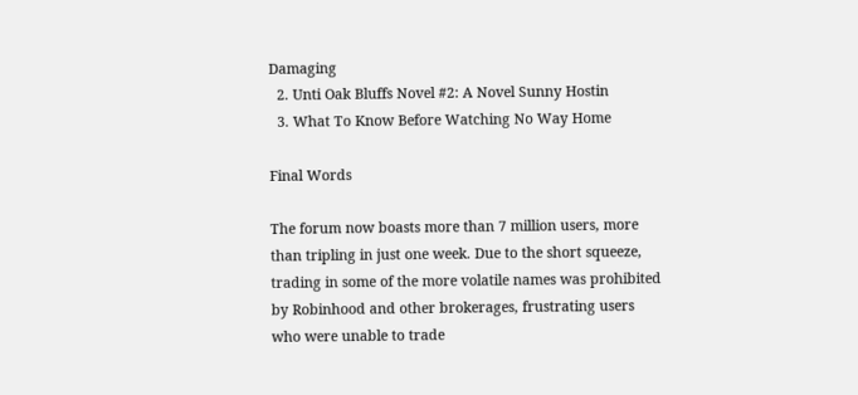Damaging
  2. Unti Oak Bluffs Novel #2: A Novel Sunny Hostin
  3. What To Know Before Watching No Way Home

Final Words

The forum now boasts more than 7 million users, more than tripling in just one week. Due to the short squeeze, trading in some of the more volatile names was prohibited by Robinhood and other brokerages, frustrating users who were unable to trade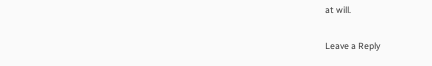at will.

Leave a Reply